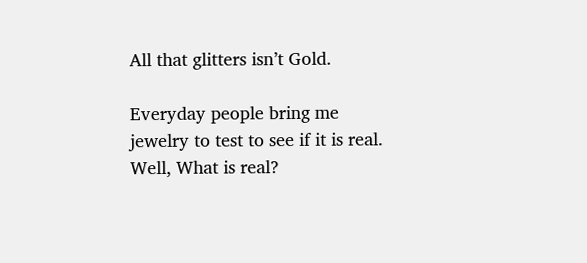All that glitters isn’t Gold.

Everyday people bring me jewelry to test to see if it is real. Well, What is real?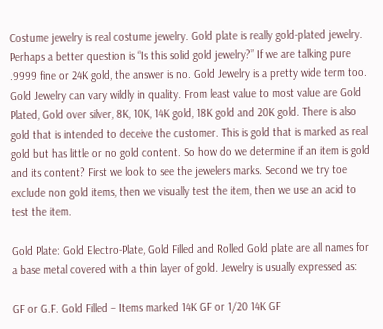Costume jewelry is real costume jewelry. Gold plate is really gold-plated jewelry. Perhaps a better question is “Is this solid gold jewelry?” If we are talking pure .9999 fine or 24K gold, the answer is no. Gold Jewelry is a pretty wide term too. Gold Jewelry can vary wildly in quality. From least value to most value are Gold Plated, Gold over silver, 8K, 10K, 14K gold, 18K gold and 20K gold. There is also gold that is intended to deceive the customer. This is gold that is marked as real gold but has little or no gold content. So how do we determine if an item is gold and its content? First we look to see the jewelers marks. Second we try toe exclude non gold items, then we visually test the item, then we use an acid to test the item.

Gold Plate: Gold Electro-Plate, Gold Filled and Rolled Gold plate are all names for a base metal covered with a thin layer of gold. Jewelry is usually expressed as:

GF or G.F. Gold Filled – Items marked 14K GF or 1/20 14K GF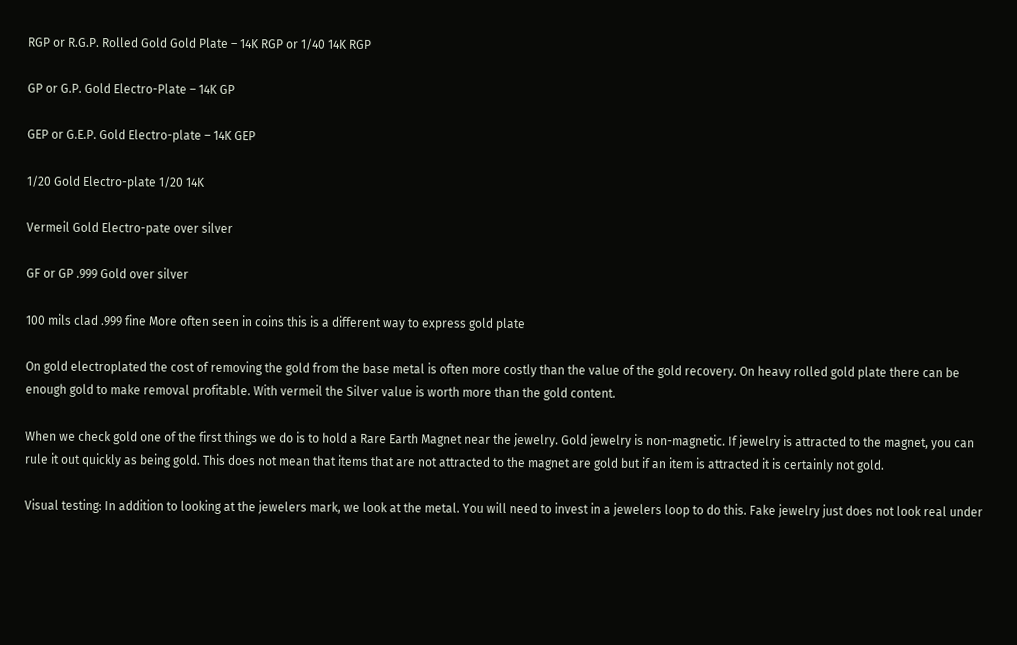RGP or R.G.P. Rolled Gold Gold Plate – 14K RGP or 1/40 14K RGP

GP or G.P. Gold Electro-Plate – 14K GP

GEP or G.E.P. Gold Electro-plate – 14K GEP

1/20 Gold Electro-plate 1/20 14K

Vermeil Gold Electro-pate over silver

GF or GP .999 Gold over silver

100 mils clad .999 fine More often seen in coins this is a different way to express gold plate

On gold electroplated the cost of removing the gold from the base metal is often more costly than the value of the gold recovery. On heavy rolled gold plate there can be enough gold to make removal profitable. With vermeil the Silver value is worth more than the gold content.

When we check gold one of the first things we do is to hold a Rare Earth Magnet near the jewelry. Gold jewelry is non-magnetic. If jewelry is attracted to the magnet, you can rule it out quickly as being gold. This does not mean that items that are not attracted to the magnet are gold but if an item is attracted it is certainly not gold.

Visual testing: In addition to looking at the jewelers mark, we look at the metal. You will need to invest in a jewelers loop to do this. Fake jewelry just does not look real under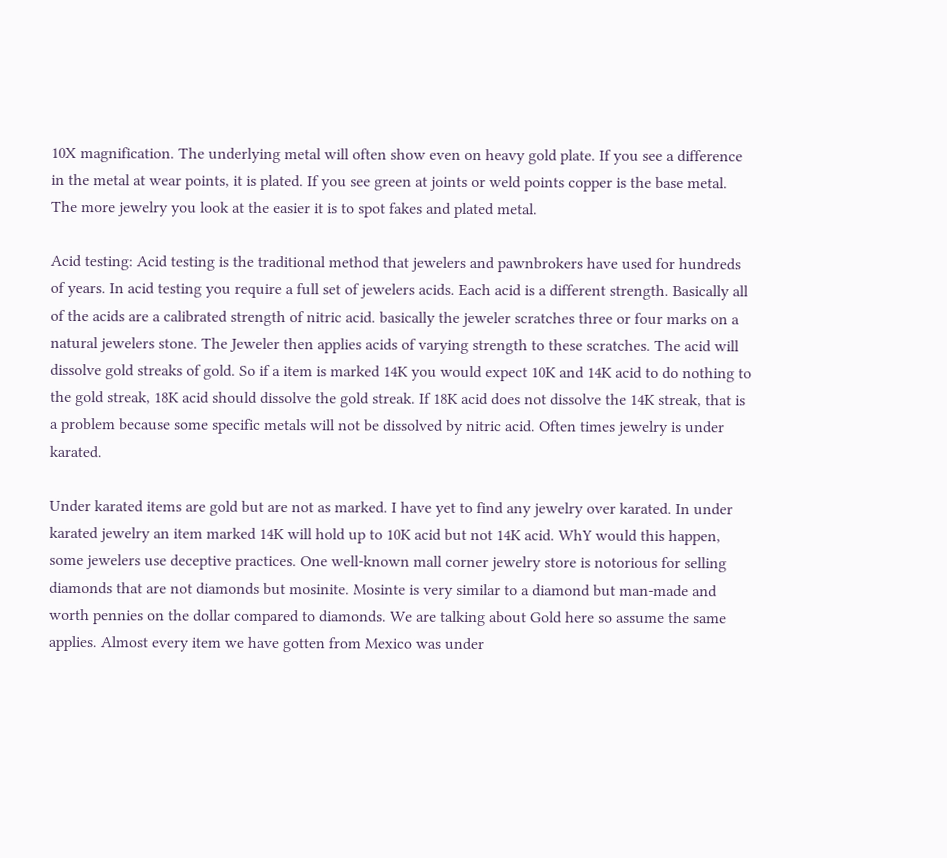10X magnification. The underlying metal will often show even on heavy gold plate. If you see a difference in the metal at wear points, it is plated. If you see green at joints or weld points copper is the base metal. The more jewelry you look at the easier it is to spot fakes and plated metal.

Acid testing: Acid testing is the traditional method that jewelers and pawnbrokers have used for hundreds of years. In acid testing you require a full set of jewelers acids. Each acid is a different strength. Basically all of the acids are a calibrated strength of nitric acid. basically the jeweler scratches three or four marks on a natural jewelers stone. The Jeweler then applies acids of varying strength to these scratches. The acid will dissolve gold streaks of gold. So if a item is marked 14K you would expect 10K and 14K acid to do nothing to the gold streak, 18K acid should dissolve the gold streak. If 18K acid does not dissolve the 14K streak, that is a problem because some specific metals will not be dissolved by nitric acid. Often times jewelry is under karated.

Under karated items are gold but are not as marked. I have yet to find any jewelry over karated. In under karated jewelry an item marked 14K will hold up to 10K acid but not 14K acid. WhY would this happen, some jewelers use deceptive practices. One well-known mall corner jewelry store is notorious for selling diamonds that are not diamonds but mosinite. Mosinte is very similar to a diamond but man-made and worth pennies on the dollar compared to diamonds. We are talking about Gold here so assume the same applies. Almost every item we have gotten from Mexico was under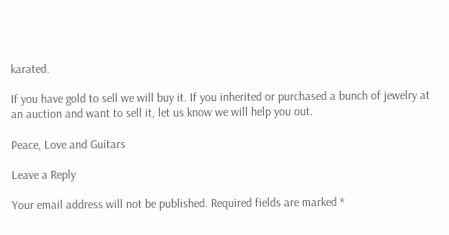karated.

If you have gold to sell we will buy it. If you inherited or purchased a bunch of jewelry at an auction and want to sell it, let us know we will help you out.

Peace, Love and Guitars

Leave a Reply

Your email address will not be published. Required fields are marked *